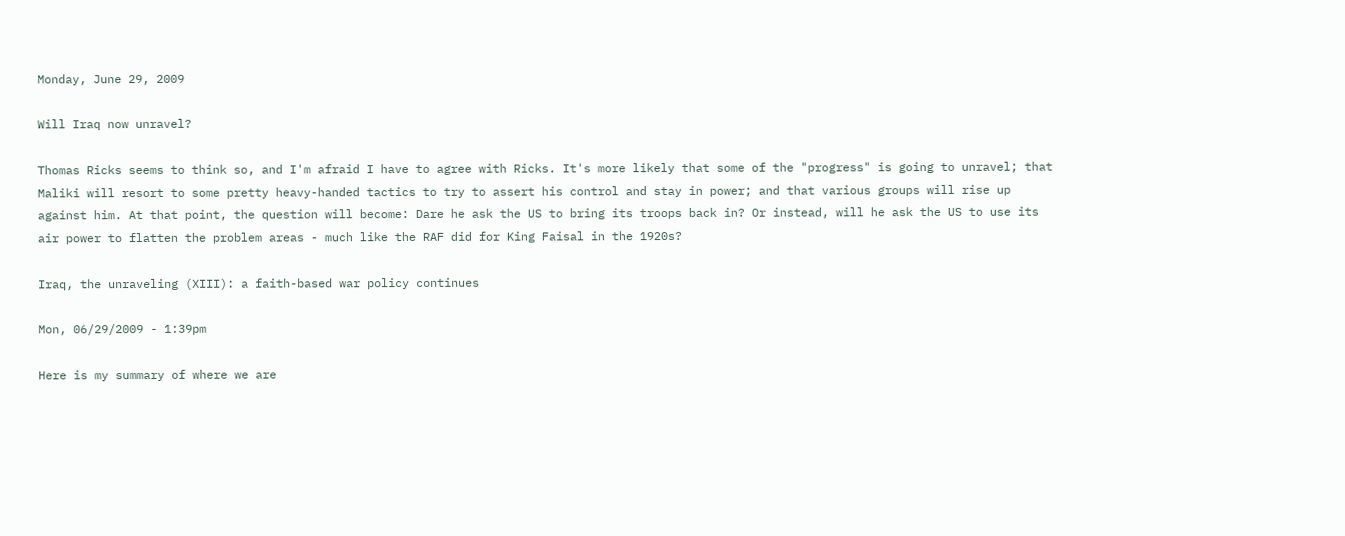Monday, June 29, 2009

Will Iraq now unravel?

Thomas Ricks seems to think so, and I'm afraid I have to agree with Ricks. It's more likely that some of the "progress" is going to unravel; that Maliki will resort to some pretty heavy-handed tactics to try to assert his control and stay in power; and that various groups will rise up against him. At that point, the question will become: Dare he ask the US to bring its troops back in? Or instead, will he ask the US to use its air power to flatten the problem areas - much like the RAF did for King Faisal in the 1920s?

Iraq, the unraveling (XIII): a faith-based war policy continues

Mon, 06/29/2009 - 1:39pm

Here is my summary of where we are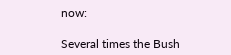now:

Several times the Bush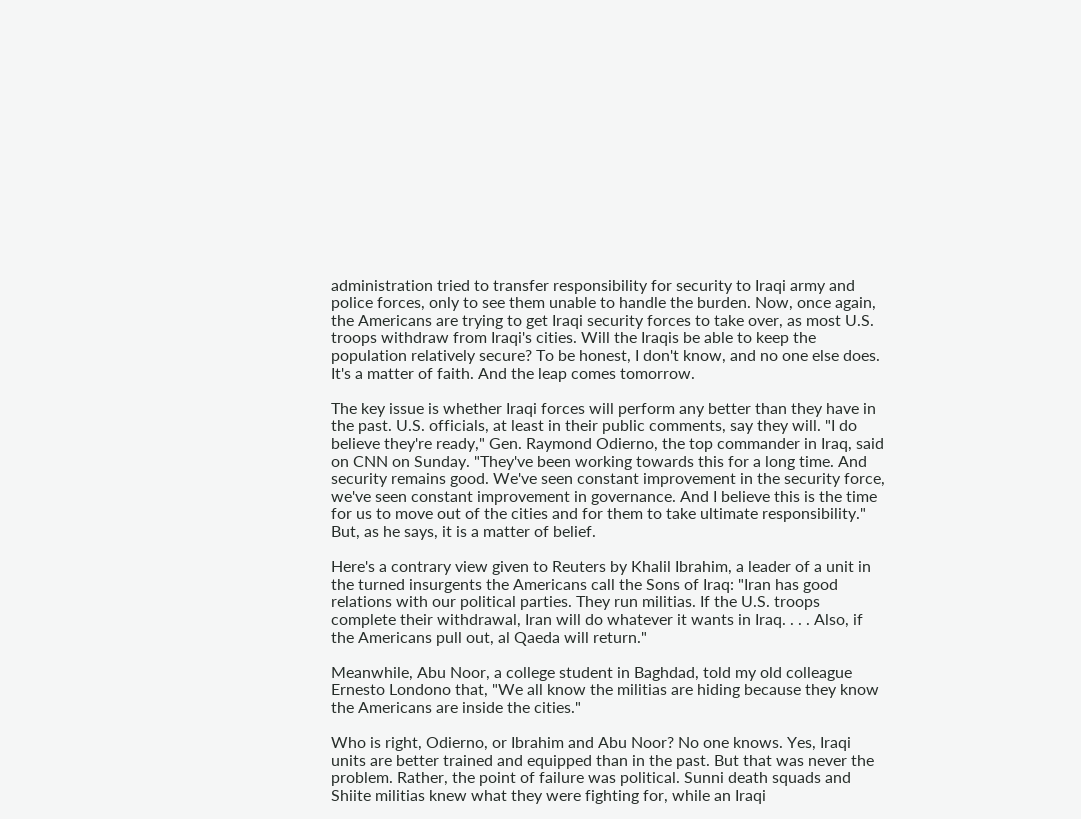administration tried to transfer responsibility for security to Iraqi army and police forces, only to see them unable to handle the burden. Now, once again, the Americans are trying to get Iraqi security forces to take over, as most U.S. troops withdraw from Iraqi's cities. Will the Iraqis be able to keep the population relatively secure? To be honest, I don't know, and no one else does. It's a matter of faith. And the leap comes tomorrow.

The key issue is whether Iraqi forces will perform any better than they have in the past. U.S. officials, at least in their public comments, say they will. "I do believe they're ready," Gen. Raymond Odierno, the top commander in Iraq, said on CNN on Sunday. "They've been working towards this for a long time. And security remains good. We've seen constant improvement in the security force, we've seen constant improvement in governance. And I believe this is the time for us to move out of the cities and for them to take ultimate responsibility." But, as he says, it is a matter of belief.

Here's a contrary view given to Reuters by Khalil Ibrahim, a leader of a unit in the turned insurgents the Americans call the Sons of Iraq: "Iran has good relations with our political parties. They run militias. If the U.S. troops complete their withdrawal, Iran will do whatever it wants in Iraq. . . . Also, if the Americans pull out, al Qaeda will return."

Meanwhile, Abu Noor, a college student in Baghdad, told my old colleague Ernesto Londono that, "We all know the militias are hiding because they know the Americans are inside the cities."

Who is right, Odierno, or Ibrahim and Abu Noor? No one knows. Yes, Iraqi units are better trained and equipped than in the past. But that was never the problem. Rather, the point of failure was political. Sunni death squads and Shiite militias knew what they were fighting for, while an Iraqi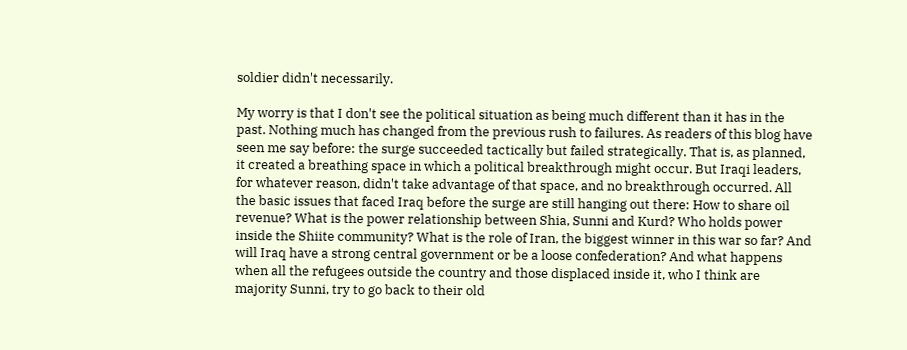soldier didn't necessarily.

My worry is that I don't see the political situation as being much different than it has in the past. Nothing much has changed from the previous rush to failures. As readers of this blog have seen me say before: the surge succeeded tactically but failed strategically. That is, as planned, it created a breathing space in which a political breakthrough might occur. But Iraqi leaders, for whatever reason, didn't take advantage of that space, and no breakthrough occurred. All the basic issues that faced Iraq before the surge are still hanging out there: How to share oil revenue? What is the power relationship between Shia, Sunni and Kurd? Who holds power inside the Shiite community? What is the role of Iran, the biggest winner in this war so far? And will Iraq have a strong central government or be a loose confederation? And what happens when all the refugees outside the country and those displaced inside it, who I think are majority Sunni, try to go back to their old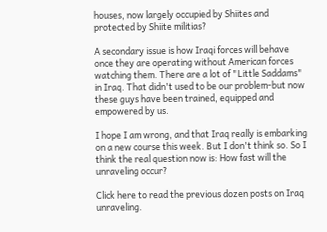houses, now largely occupied by Shiites and protected by Shiite militias?

A secondary issue is how Iraqi forces will behave once they are operating without American forces watching them. There are a lot of "Little Saddams" in Iraq. That didn't used to be our problem-but now these guys have been trained, equipped and empowered by us.

I hope I am wrong, and that Iraq really is embarking on a new course this week. But I don't think so. So I think the real question now is: How fast will the unraveling occur?

Click here to read the previous dozen posts on Iraq unraveling.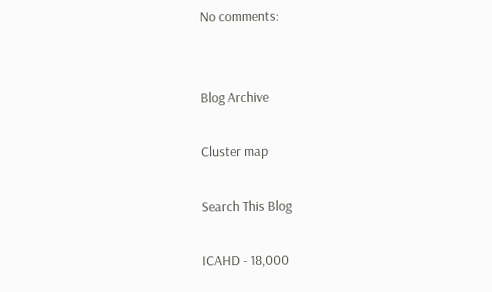No comments:


Blog Archive

Cluster map

Search This Blog

ICAHD - 18,000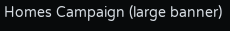Homes Campaign (large banner)